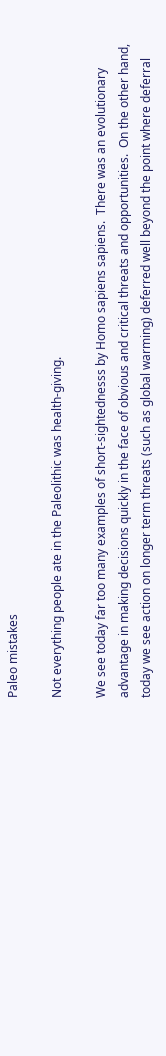Paleo mistakes

Not everything people ate in the Paleolithic was health-giving.

We see today far too many examples of short-sightednesss by Homo sapiens sapiens.  There was an evolutionary advantage in making decisions quickly in the face of obvious and critical threats and opportunities.  On the other hand, today we see action on longer term threats (such as global warming) deferred well beyond the point where deferral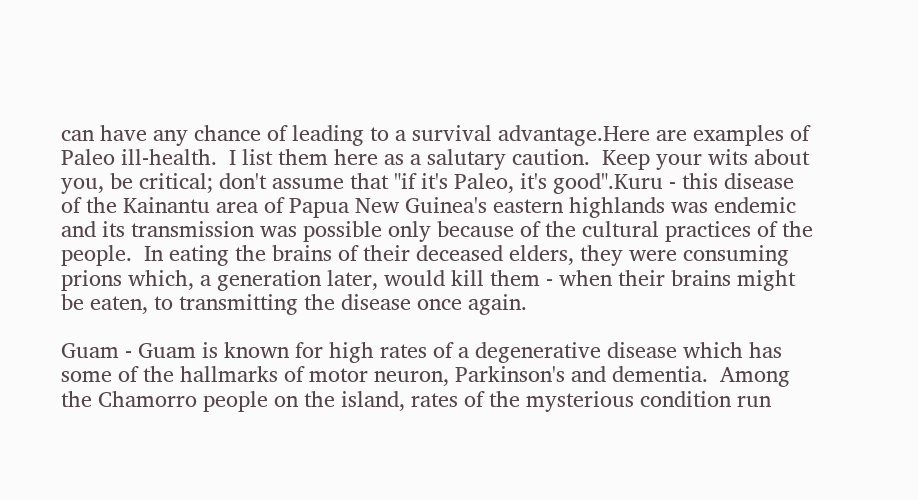can have any chance of leading to a survival advantage.Here are examples of Paleo ill-health.  I list them here as a salutary caution.  Keep your wits about you, be critical; don't assume that "if it's Paleo, it's good".Kuru - this disease of the Kainantu area of Papua New Guinea's eastern highlands was endemic and its transmission was possible only because of the cultural practices of the people.  In eating the brains of their deceased elders, they were consuming prions which, a generation later, would kill them - when their brains might be eaten, to transmitting the disease once again.

Guam - Guam is known for high rates of a degenerative disease which has some of the hallmarks of motor neuron, Parkinson's and dementia.  Among the Chamorro people on the island, rates of the mysterious condition run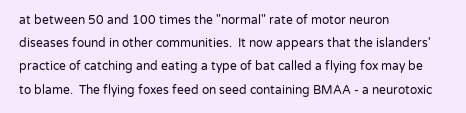at between 50 and 100 times the "normal" rate of motor neuron diseases found in other communities.  It now appears that the islanders' practice of catching and eating a type of bat called a flying fox may be to blame.  The flying foxes feed on seed containing BMAA - a neurotoxic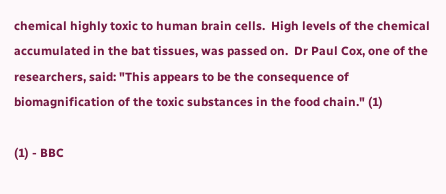chemical highly toxic to human brain cells.  High levels of the chemical accumulated in the bat tissues, was passed on.  Dr Paul Cox, one of the researchers, said: "This appears to be the consequence of biomagnification of the toxic substances in the food chain." (1)

(1) - BBC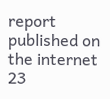report published on the internet 23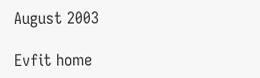August 2003

Evfit home